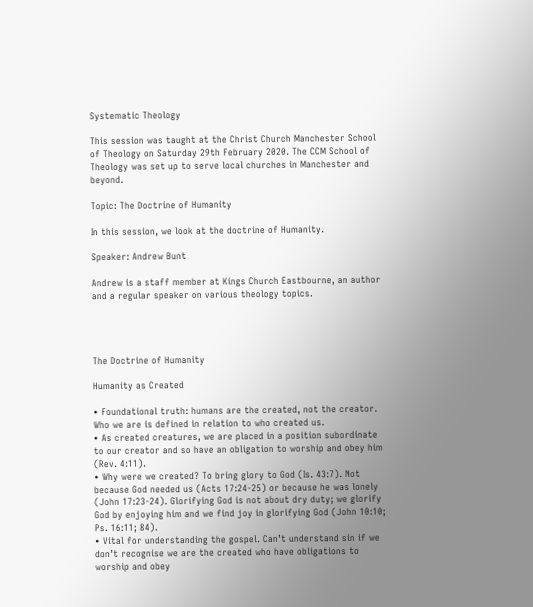Systematic Theology

This session was taught at the Christ Church Manchester School of Theology on Saturday 29th February 2020. The CCM School of Theology was set up to serve local churches in Manchester and beyond.

Topic: The Doctrine of Humanity

In this session, we look at the doctrine of Humanity.

Speaker: Andrew Bunt

Andrew is a staff member at Kings Church Eastbourne, an author and a regular speaker on various theology topics.




The Doctrine of Humanity

Humanity as Created

• Foundational truth: humans are the created, not the creator. Who we are is defined in relation to who created us.
• As created creatures, we are placed in a position subordinate to our creator and so have an obligation to worship and obey him (Rev. 4:11).
• Why were we created? To bring glory to God (Is. 43:7). Not because God needed us (Acts 17:24-25) or because he was lonely (John 17:23-24). Glorifying God is not about dry duty; we glorify God by enjoying him and we find joy in glorifying God (John 10:10; Ps. 16:11; 84).
• Vital for understanding the gospel. Can’t understand sin if we don’t recognise we are the created who have obligations to worship and obey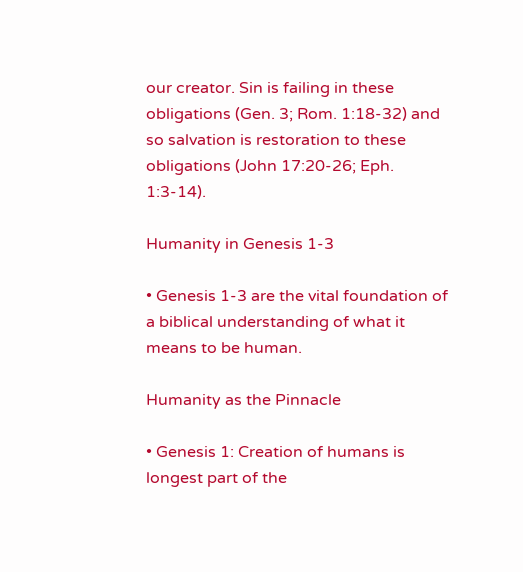our creator. Sin is failing in these obligations (Gen. 3; Rom. 1:18-32) and so salvation is restoration to these obligations (John 17:20-26; Eph. 1:3-14).

Humanity in Genesis 1-3

• Genesis 1-3 are the vital foundation of a biblical understanding of what it means to be human.

Humanity as the Pinnacle

• Genesis 1: Creation of humans is longest part of the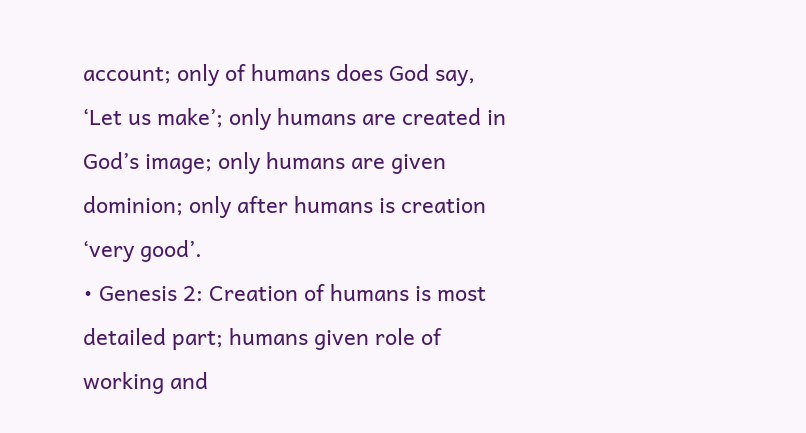account; only of humans does God say, ‘Let us make’; only humans are created in God’s image; only humans are given dominion; only after humans is creation
‘very good’.
• Genesis 2: Creation of humans is most detailed part; humans given role of working and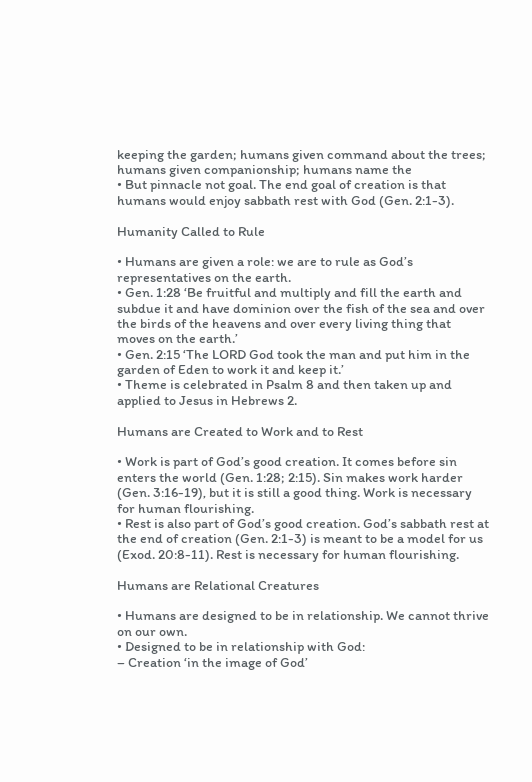keeping the garden; humans given command about the trees; humans given companionship; humans name the
• But pinnacle not goal. The end goal of creation is that humans would enjoy sabbath rest with God (Gen. 2:1-3).

Humanity Called to Rule

• Humans are given a role: we are to rule as God’s representatives on the earth.
• Gen. 1:28 ‘Be fruitful and multiply and fill the earth and subdue it and have dominion over the fish of the sea and over the birds of the heavens and over every living thing that moves on the earth.’
• Gen. 2:15 ‘The LORD God took the man and put him in the garden of Eden to work it and keep it.’
• Theme is celebrated in Psalm 8 and then taken up and applied to Jesus in Hebrews 2.

Humans are Created to Work and to Rest

• Work is part of God’s good creation. It comes before sin enters the world (Gen. 1:28; 2:15). Sin makes work harder (Gen. 3:16-19), but it is still a good thing. Work is necessary for human flourishing.
• Rest is also part of God’s good creation. God’s sabbath rest at the end of creation (Gen. 2:1-3) is meant to be a model for us (Exod. 20:8-11). Rest is necessary for human flourishing.

Humans are Relational Creatures

• Humans are designed to be in relationship. We cannot thrive on our own.
• Designed to be in relationship with God:
– Creation ‘in the image of God’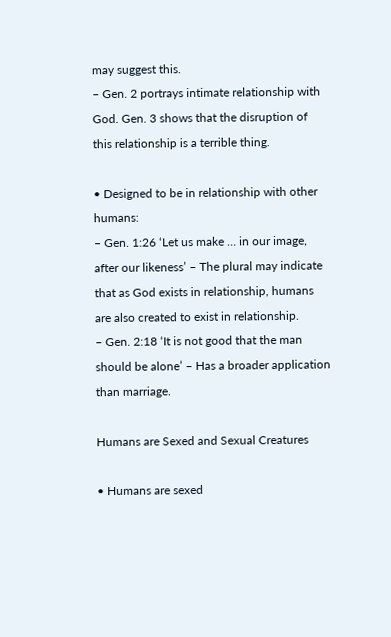may suggest this.
– Gen. 2 portrays intimate relationship with God. Gen. 3 shows that the disruption of this relationship is a terrible thing.

• Designed to be in relationship with other humans:
– Gen. 1:26 ‘Let us make … in our image, after our likeness’ – The plural may indicate that as God exists in relationship, humans are also created to exist in relationship.
– Gen. 2:18 ‘It is not good that the man should be alone’ – Has a broader application than marriage.

Humans are Sexed and Sexual Creatures

• Humans are sexed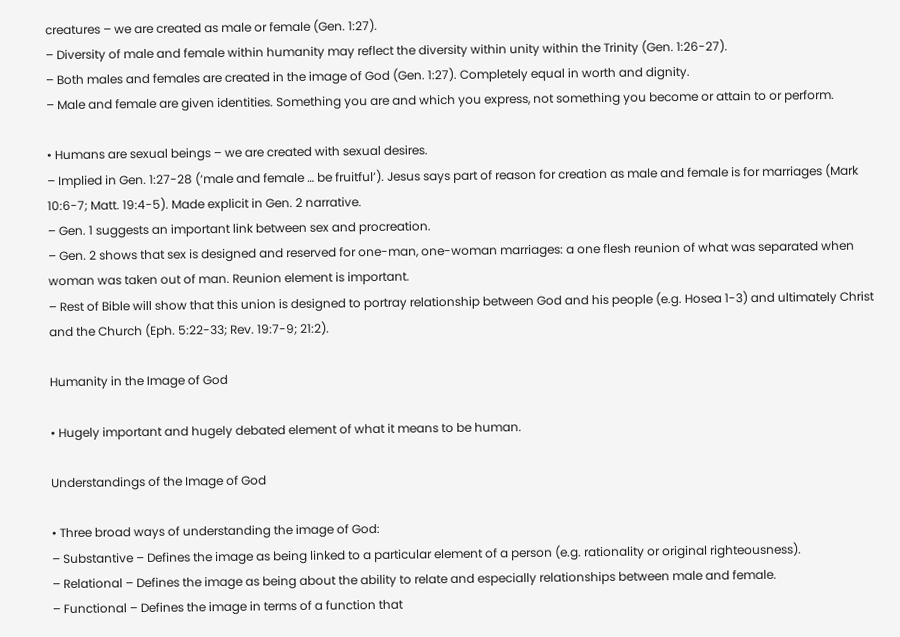creatures – we are created as male or female (Gen. 1:27).
– Diversity of male and female within humanity may reflect the diversity within unity within the Trinity (Gen. 1:26-27).
– Both males and females are created in the image of God (Gen. 1:27). Completely equal in worth and dignity.
– Male and female are given identities. Something you are and which you express, not something you become or attain to or perform.

• Humans are sexual beings – we are created with sexual desires.
– Implied in Gen. 1:27-28 (‘male and female … be fruitful’). Jesus says part of reason for creation as male and female is for marriages (Mark 10:6-7; Matt. 19:4-5). Made explicit in Gen. 2 narrative.
– Gen. 1 suggests an important link between sex and procreation.
– Gen. 2 shows that sex is designed and reserved for one-man, one-woman marriages: a one flesh reunion of what was separated when woman was taken out of man. Reunion element is important.
– Rest of Bible will show that this union is designed to portray relationship between God and his people (e.g. Hosea 1-3) and ultimately Christ and the Church (Eph. 5:22-33; Rev. 19:7-9; 21:2).

Humanity in the Image of God

• Hugely important and hugely debated element of what it means to be human.

Understandings of the Image of God

• Three broad ways of understanding the image of God:
– Substantive – Defines the image as being linked to a particular element of a person (e.g. rationality or original righteousness).
– Relational – Defines the image as being about the ability to relate and especially relationships between male and female.
– Functional – Defines the image in terms of a function that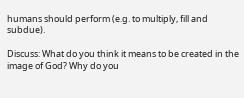humans should perform (e.g. to multiply, fill and subdue).

Discuss: What do you think it means to be created in the image of God? Why do you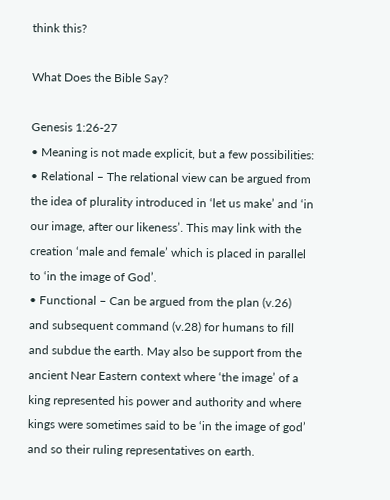think this?

What Does the Bible Say?

Genesis 1:26-27
• Meaning is not made explicit, but a few possibilities:
• Relational – The relational view can be argued from the idea of plurality introduced in ‘let us make’ and ‘in our image, after our likeness’. This may link with the creation ‘male and female’ which is placed in parallel to ‘in the image of God’.
• Functional – Can be argued from the plan (v.26) and subsequent command (v.28) for humans to fill and subdue the earth. May also be support from the ancient Near Eastern context where ‘the image’ of a king represented his power and authority and where kings were sometimes said to be ‘in the image of god’ and so their ruling representatives on earth.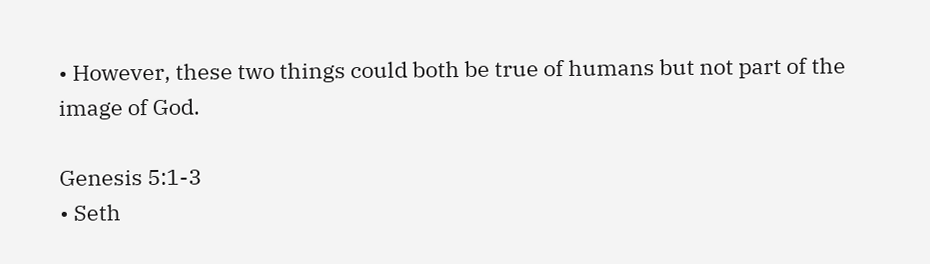• However, these two things could both be true of humans but not part of the image of God.

Genesis 5:1-3
• Seth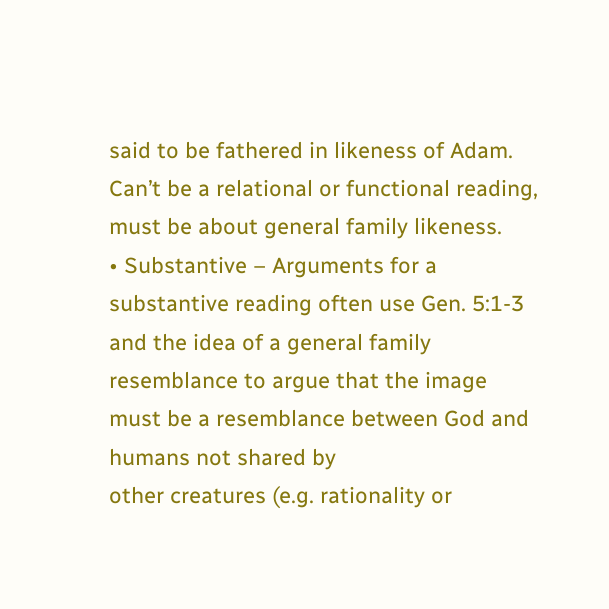said to be fathered in likeness of Adam. Can’t be a relational or functional reading, must be about general family likeness.
• Substantive – Arguments for a substantive reading often use Gen. 5:1-3 and the idea of a general family resemblance to argue that the image must be a resemblance between God and humans not shared by
other creatures (e.g. rationality or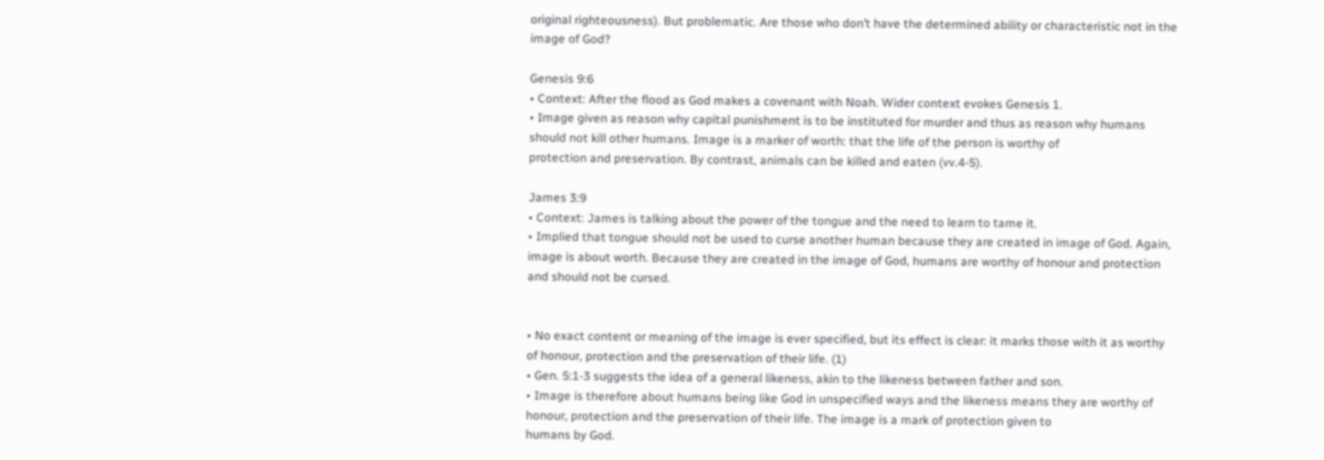original righteousness). But problematic. Are those who don’t have the determined ability or characteristic not in the image of God?

Genesis 9:6
• Context: After the flood as God makes a covenant with Noah. Wider context evokes Genesis 1.
• Image given as reason why capital punishment is to be instituted for murder and thus as reason why humans should not kill other humans. Image is a marker of worth: that the life of the person is worthy of
protection and preservation. By contrast, animals can be killed and eaten (vv.4-5).

James 3:9
• Context: James is talking about the power of the tongue and the need to learn to tame it.
• Implied that tongue should not be used to curse another human because they are created in image of God. Again, image is about worth. Because they are created in the image of God, humans are worthy of honour and protection and should not be cursed.


• No exact content or meaning of the image is ever specified, but its effect is clear: it marks those with it as worthy of honour, protection and the preservation of their life. (1)
• Gen. 5:1-3 suggests the idea of a general likeness, akin to the likeness between father and son.
• Image is therefore about humans being like God in unspecified ways and the likeness means they are worthy of honour, protection and the preservation of their life. The image is a mark of protection given to
humans by God.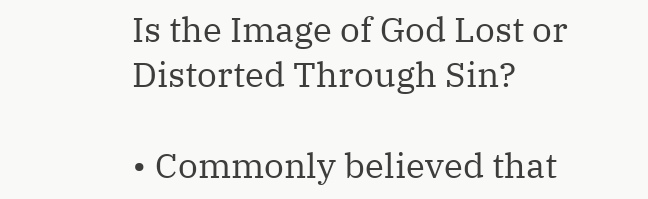Is the Image of God Lost or Distorted Through Sin?

• Commonly believed that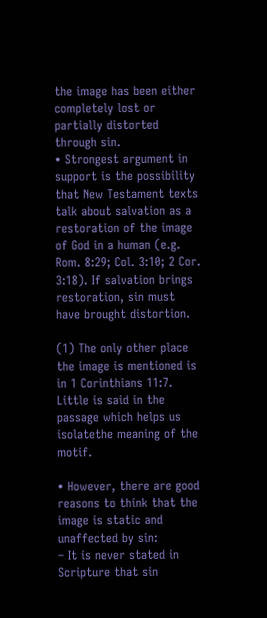the image has been either completely lost or partially distorted through sin.
• Strongest argument in support is the possibility that New Testament texts talk about salvation as a restoration of the image of God in a human (e.g. Rom. 8:29; Col. 3:10; 2 Cor. 3:18). If salvation brings
restoration, sin must have brought distortion.

(1) The only other place the image is mentioned is in 1 Corinthians 11:7. Little is said in the passage which helps us isolatethe meaning of the motif.

• However, there are good reasons to think that the image is static and unaffected by sin:
– It is never stated in Scripture that sin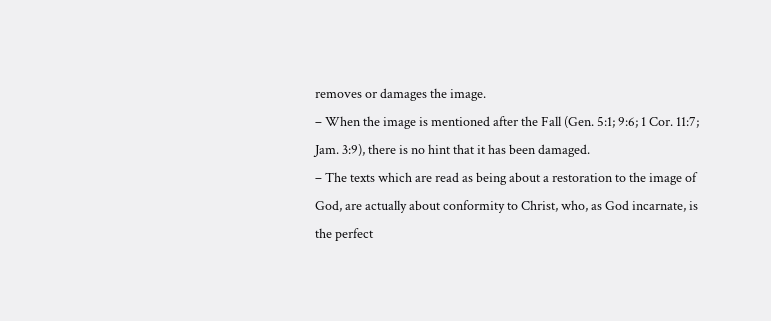removes or damages the image.
– When the image is mentioned after the Fall (Gen. 5:1; 9:6; 1 Cor. 11:7; Jam. 3:9), there is no hint that it has been damaged.
– The texts which are read as being about a restoration to the image of God, are actually about conformity to Christ, who, as God incarnate, is the perfect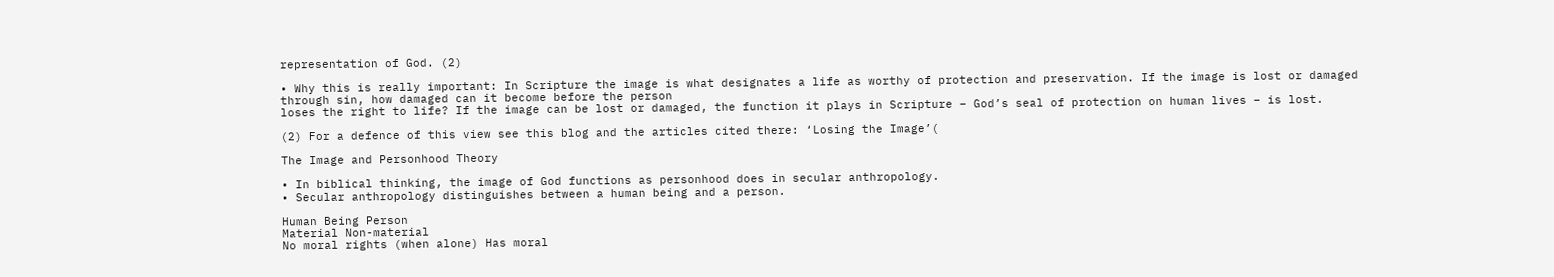representation of God. (2)

• Why this is really important: In Scripture the image is what designates a life as worthy of protection and preservation. If the image is lost or damaged through sin, how damaged can it become before the person
loses the right to life? If the image can be lost or damaged, the function it plays in Scripture – God’s seal of protection on human lives – is lost.

(2) For a defence of this view see this blog and the articles cited there: ‘Losing the Image’(

The Image and Personhood Theory

• In biblical thinking, the image of God functions as personhood does in secular anthropology.
• Secular anthropology distinguishes between a human being and a person.

Human Being Person
Material Non-material
No moral rights (when alone) Has moral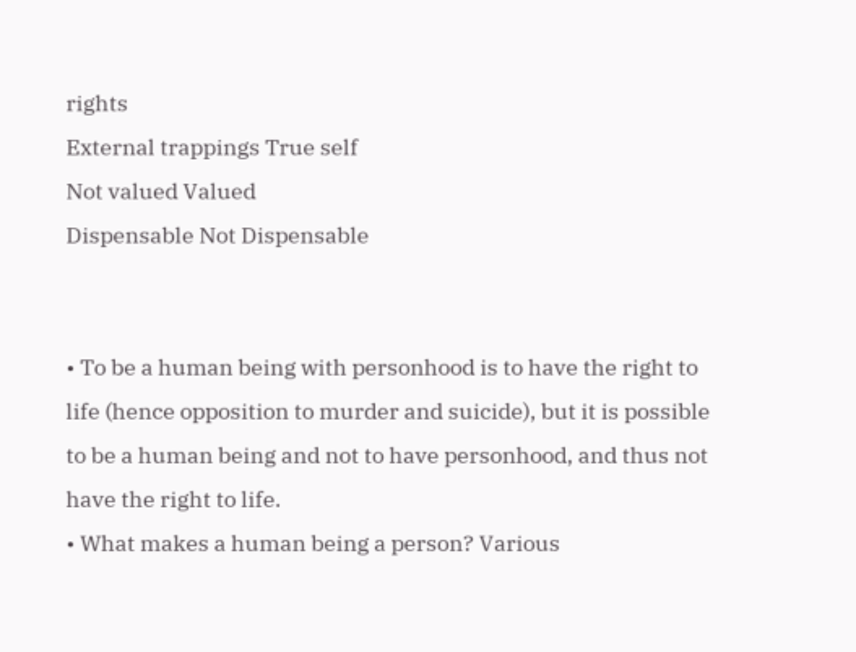rights
External trappings True self
Not valued Valued
Dispensable Not Dispensable


• To be a human being with personhood is to have the right to life (hence opposition to murder and suicide), but it is possible to be a human being and not to have personhood, and thus not have the right to life.
• What makes a human being a person? Various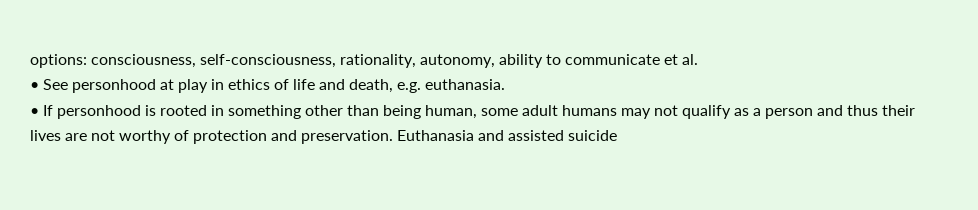options: consciousness, self-consciousness, rationality, autonomy, ability to communicate et al.
• See personhood at play in ethics of life and death, e.g. euthanasia.
• If personhood is rooted in something other than being human, some adult humans may not qualify as a person and thus their lives are not worthy of protection and preservation. Euthanasia and assisted suicide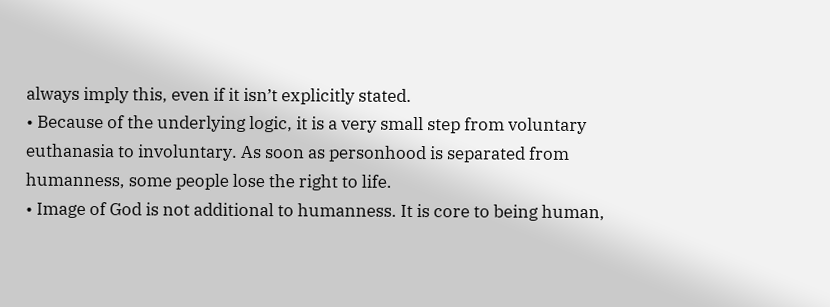always imply this, even if it isn’t explicitly stated.
• Because of the underlying logic, it is a very small step from voluntary euthanasia to involuntary. As soon as personhood is separated from humanness, some people lose the right to life.
• Image of God is not additional to humanness. It is core to being human,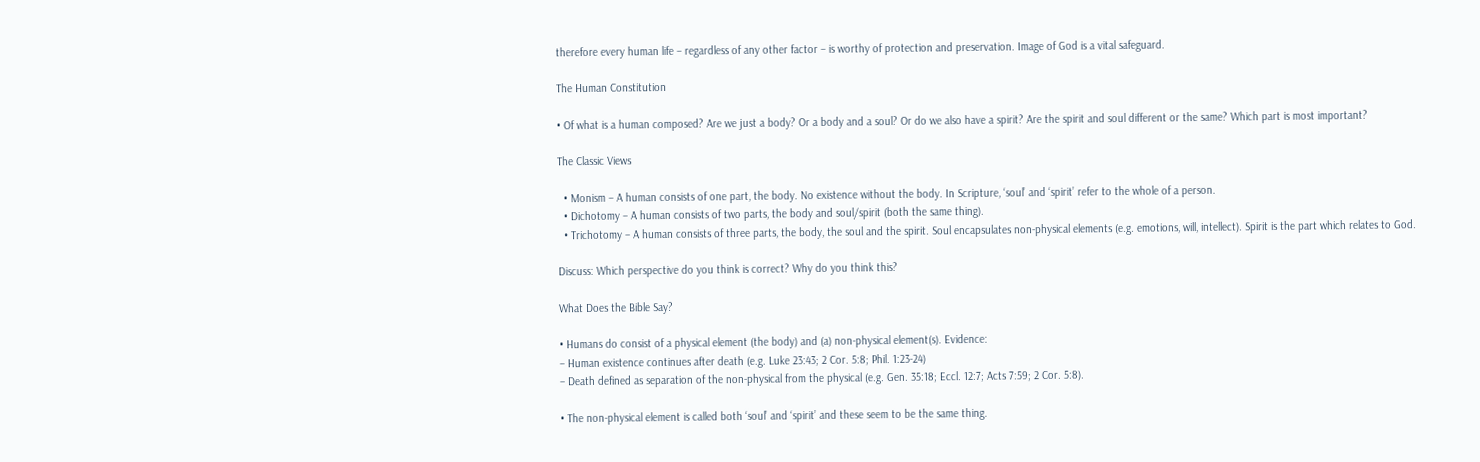therefore every human life – regardless of any other factor – is worthy of protection and preservation. Image of God is a vital safeguard.

The Human Constitution

• Of what is a human composed? Are we just a body? Or a body and a soul? Or do we also have a spirit? Are the spirit and soul different or the same? Which part is most important?

The Classic Views

  • Monism – A human consists of one part, the body. No existence without the body. In Scripture, ‘soul’ and ‘spirit’ refer to the whole of a person.
  • Dichotomy – A human consists of two parts, the body and soul/spirit (both the same thing).
  • Trichotomy – A human consists of three parts, the body, the soul and the spirit. Soul encapsulates non-physical elements (e.g. emotions, will, intellect). Spirit is the part which relates to God.

Discuss: Which perspective do you think is correct? Why do you think this?

What Does the Bible Say?

• Humans do consist of a physical element (the body) and (a) non-physical element(s). Evidence:
– Human existence continues after death (e.g. Luke 23:43; 2 Cor. 5:8; Phil. 1:23-24)
– Death defined as separation of the non-physical from the physical (e.g. Gen. 35:18; Eccl. 12:7; Acts 7:59; 2 Cor. 5:8).

• The non-physical element is called both ‘soul’ and ‘spirit’ and these seem to be the same thing.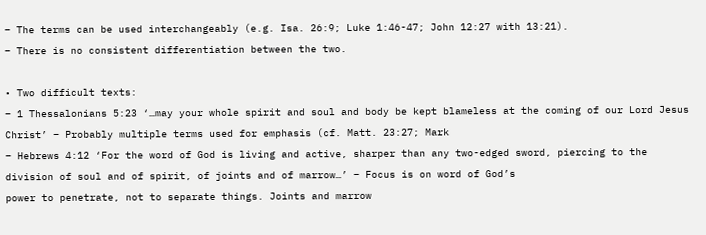– The terms can be used interchangeably (e.g. Isa. 26:9; Luke 1:46-47; John 12:27 with 13:21).
– There is no consistent differentiation between the two.

• Two difficult texts:
– 1 Thessalonians 5:23 ‘…may your whole spirit and soul and body be kept blameless at the coming of our Lord Jesus Christ’ – Probably multiple terms used for emphasis (cf. Matt. 23:27; Mark
– Hebrews 4:12 ‘For the word of God is living and active, sharper than any two-edged sword, piercing to the division of soul and of spirit, of joints and of marrow…’ – Focus is on word of God’s
power to penetrate, not to separate things. Joints and marrow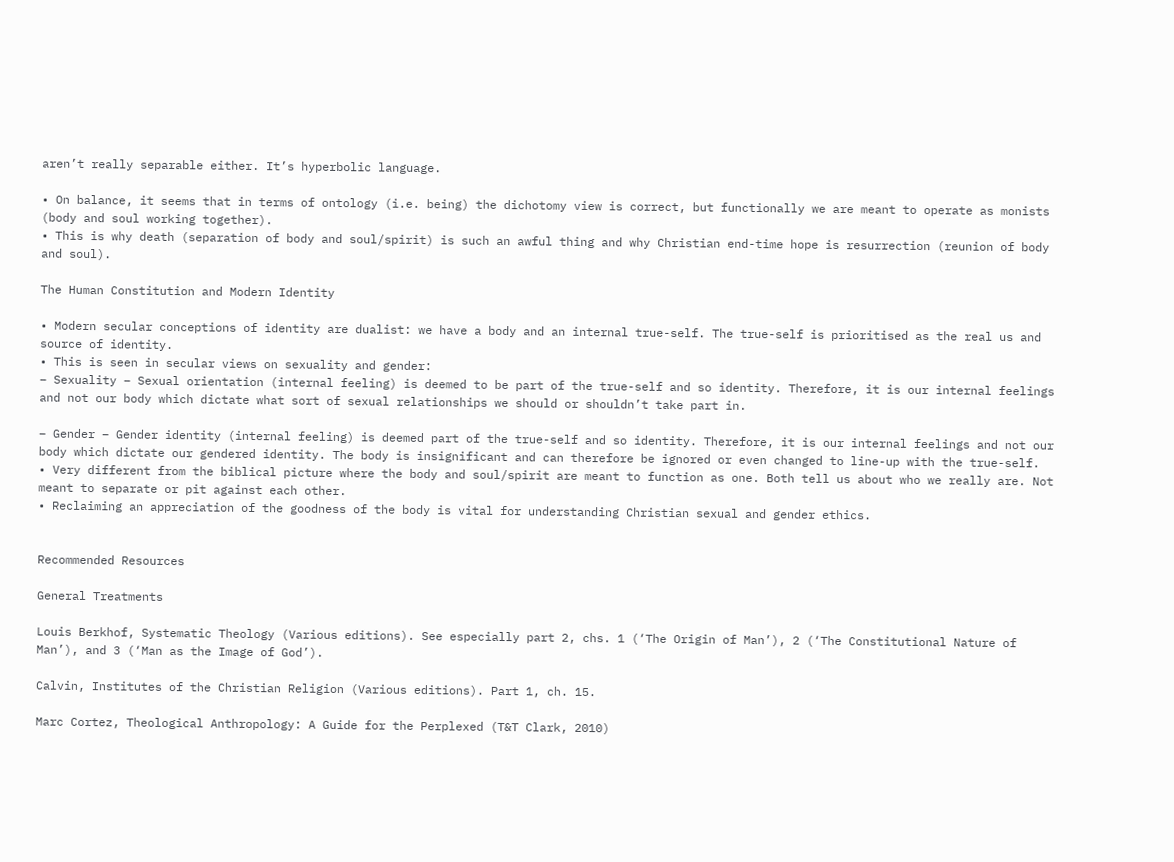aren’t really separable either. It’s hyperbolic language.

• On balance, it seems that in terms of ontology (i.e. being) the dichotomy view is correct, but functionally we are meant to operate as monists (body and soul working together).
• This is why death (separation of body and soul/spirit) is such an awful thing and why Christian end-time hope is resurrection (reunion of body and soul).

The Human Constitution and Modern Identity

• Modern secular conceptions of identity are dualist: we have a body and an internal true-self. The true-self is prioritised as the real us and source of identity.
• This is seen in secular views on sexuality and gender:
– Sexuality – Sexual orientation (internal feeling) is deemed to be part of the true-self and so identity. Therefore, it is our internal feelings and not our body which dictate what sort of sexual relationships we should or shouldn’t take part in.

– Gender – Gender identity (internal feeling) is deemed part of the true-self and so identity. Therefore, it is our internal feelings and not our body which dictate our gendered identity. The body is insignificant and can therefore be ignored or even changed to line-up with the true-self.
• Very different from the biblical picture where the body and soul/spirit are meant to function as one. Both tell us about who we really are. Not meant to separate or pit against each other.
• Reclaiming an appreciation of the goodness of the body is vital for understanding Christian sexual and gender ethics.


Recommended Resources

General Treatments

Louis Berkhof, Systematic Theology (Various editions). See especially part 2, chs. 1 (‘The Origin of Man’), 2 (‘The Constitutional Nature of Man’), and 3 (‘Man as the Image of God’).

Calvin, Institutes of the Christian Religion (Various editions). Part 1, ch. 15.

Marc Cortez, Theological Anthropology: A Guide for the Perplexed (T&T Clark, 2010)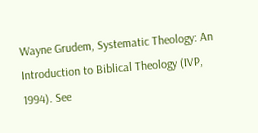Wayne Grudem, Systematic Theology: An Introduction to Biblical Theology (IVP, 1994). See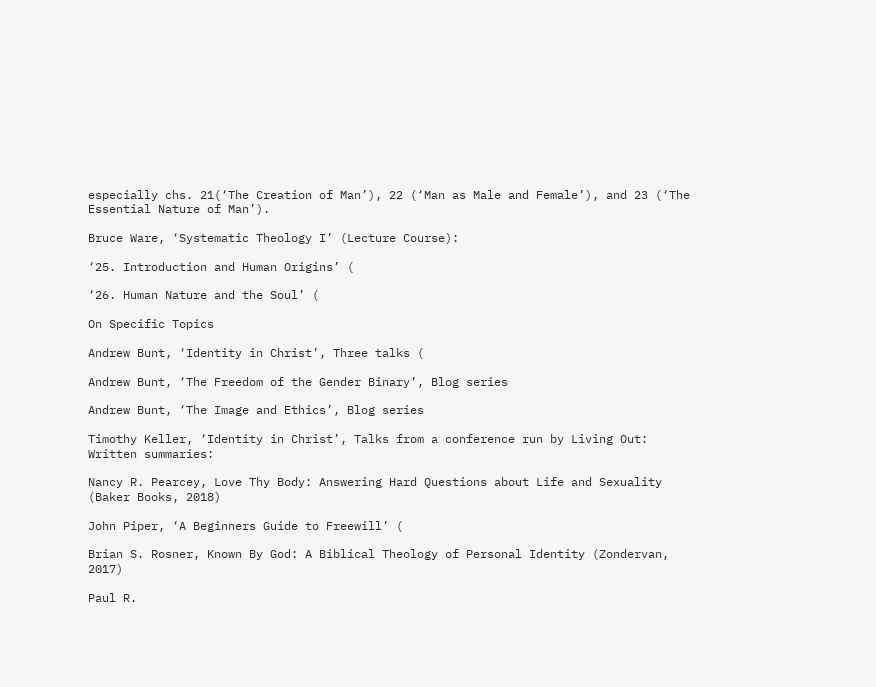especially chs. 21(‘The Creation of Man’), 22 (‘Man as Male and Female’), and 23 (‘The Essential Nature of Man’).

Bruce Ware, ‘Systematic Theology I’ (Lecture Course):

‘25. Introduction and Human Origins’ (

‘26. Human Nature and the Soul’ (

On Specific Topics

Andrew Bunt, ‘Identity in Christ’, Three talks (

Andrew Bunt, ‘The Freedom of the Gender Binary’, Blog series

Andrew Bunt, ‘The Image and Ethics’, Blog series

Timothy Keller, ‘Identity in Christ’, Talks from a conference run by Living Out:
Written summaries:

Nancy R. Pearcey, Love Thy Body: Answering Hard Questions about Life and Sexuality (Baker Books, 2018)

John Piper, ‘A Beginners Guide to Freewill’ (

Brian S. Rosner, Known By God: A Biblical Theology of Personal Identity (Zondervan, 2017)

Paul R.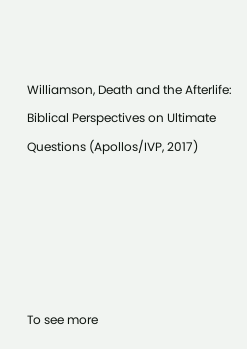Williamson, Death and the Afterlife: Biblical Perspectives on Ultimate Questions (Apollos/IVP, 2017)





To see more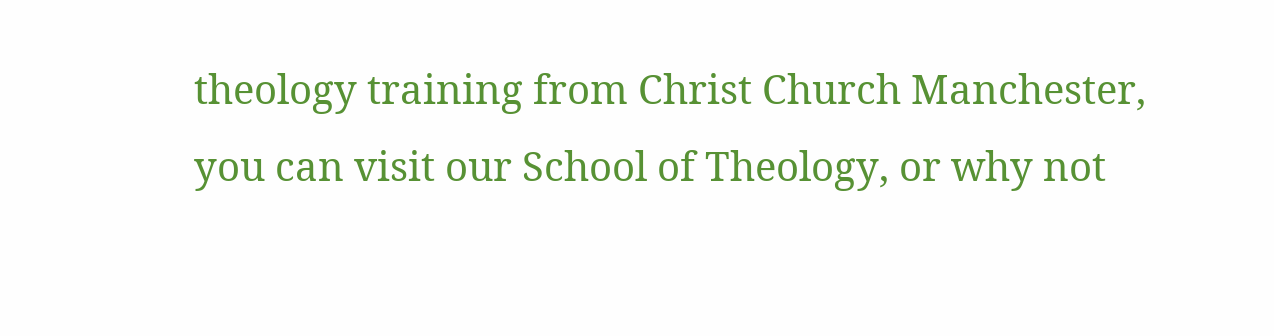theology training from Christ Church Manchester, you can visit our School of Theology, or why not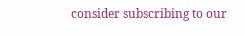consider subscribing to our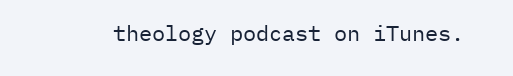theology podcast on iTunes.